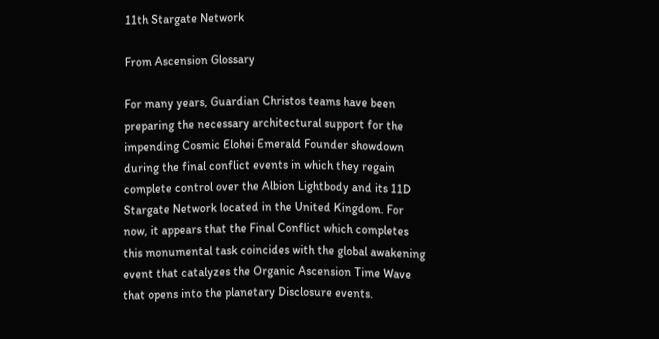11th Stargate Network

From Ascension Glossary

For many years, Guardian Christos teams have been preparing the necessary architectural support for the impending Cosmic Elohei Emerald Founder showdown during the final conflict events in which they regain complete control over the Albion Lightbody and its 11D Stargate Network located in the United Kingdom. For now, it appears that the Final Conflict which completes this monumental task coincides with the global awakening event that catalyzes the Organic Ascension Time Wave that opens into the planetary Disclosure events.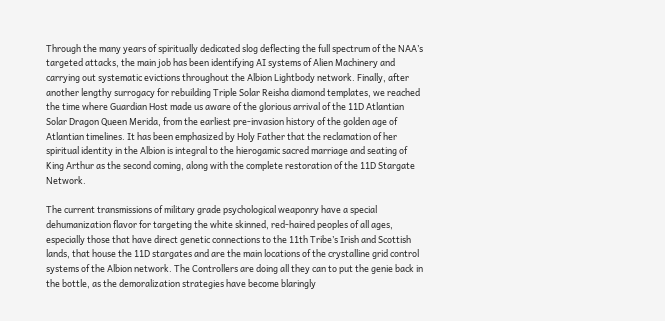Through the many years of spiritually dedicated slog deflecting the full spectrum of the NAA’s targeted attacks, the main job has been identifying AI systems of Alien Machinery and carrying out systematic evictions throughout the Albion Lightbody network. Finally, after another lengthy surrogacy for rebuilding Triple Solar Reisha diamond templates, we reached the time where Guardian Host made us aware of the glorious arrival of the 11D Atlantian Solar Dragon Queen Merida, from the earliest pre-invasion history of the golden age of Atlantian timelines. It has been emphasized by Holy Father that the reclamation of her spiritual identity in the Albion is integral to the hierogamic sacred marriage and seating of King Arthur as the second coming, along with the complete restoration of the 11D Stargate Network.

The current transmissions of military grade psychological weaponry have a special dehumanization flavor for targeting the white skinned, red-haired peoples of all ages, especially those that have direct genetic connections to the 11th Tribe’s Irish and Scottish lands, that house the 11D stargates and are the main locations of the crystalline grid control systems of the Albion network. The Controllers are doing all they can to put the genie back in the bottle, as the demoralization strategies have become blaringly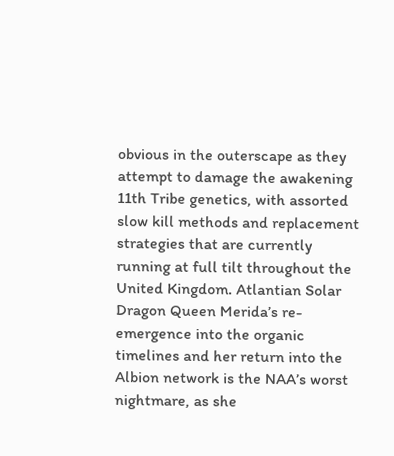obvious in the outerscape as they attempt to damage the awakening 11th Tribe genetics, with assorted slow kill methods and replacement strategies that are currently running at full tilt throughout the United Kingdom. Atlantian Solar Dragon Queen Merida’s re-emergence into the organic timelines and her return into the Albion network is the NAA’s worst nightmare, as she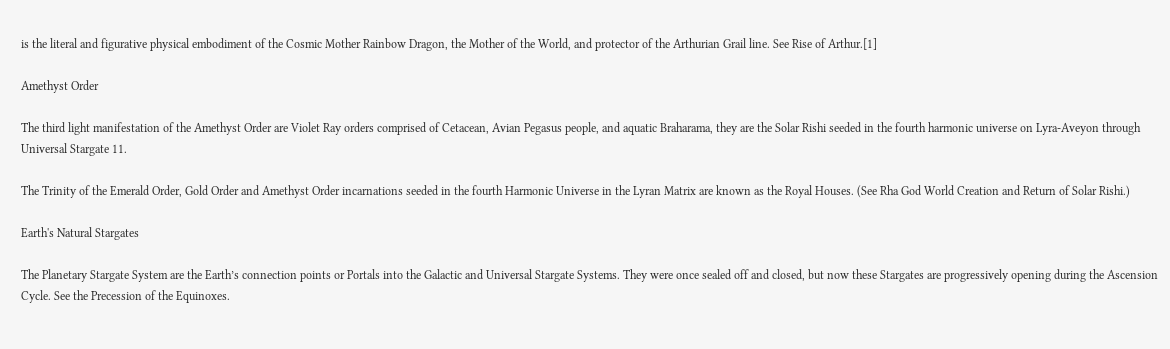is the literal and figurative physical embodiment of the Cosmic Mother Rainbow Dragon, the Mother of the World, and protector of the Arthurian Grail line. See Rise of Arthur.[1]

Amethyst Order

The third light manifestation of the Amethyst Order are Violet Ray orders comprised of Cetacean, Avian Pegasus people, and aquatic Braharama, they are the Solar Rishi seeded in the fourth harmonic universe on Lyra-Aveyon through Universal Stargate 11.

The Trinity of the Emerald Order, Gold Order and Amethyst Order incarnations seeded in the fourth Harmonic Universe in the Lyran Matrix are known as the Royal Houses. (See Rha God World Creation and Return of Solar Rishi.)

Earth's Natural Stargates

The Planetary Stargate System are the Earth’s connection points or Portals into the Galactic and Universal Stargate Systems. They were once sealed off and closed, but now these Stargates are progressively opening during the Ascension Cycle. See the Precession of the Equinoxes.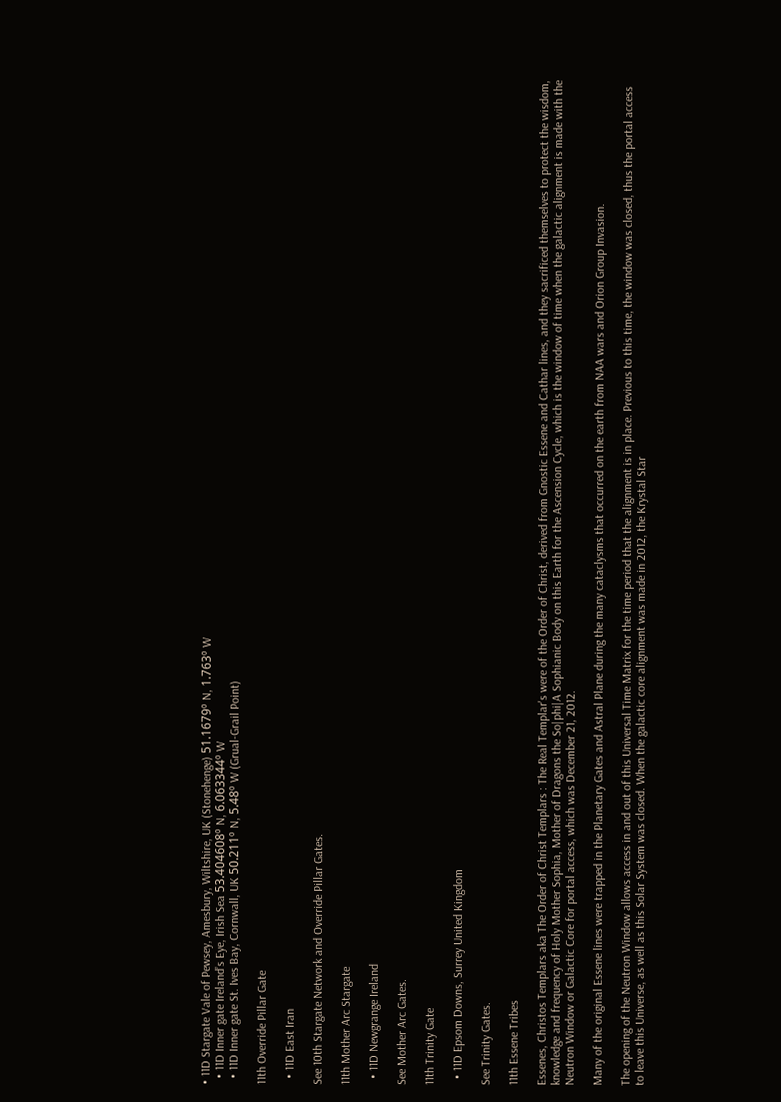• 11D Stargate Vale of Pewsey, Amesbury, Wiltshire, UK (Stonehenge) 51.1679º N, 1.763º W
  • 11D Inner gate Ireland’s Eye, Irish Sea 53.404608º N, 6.063344º W
  • 11D Inner gate St. Ives Bay, Cornwall, UK 50.211º N, 5.48º W (Grual-Grail Point)

11th Override Pillar Gate

  • 11D East Iran

See 10th Stargate Network and Override Pillar Gates.

11th Mother Arc Stargate

  • 11D Newgrange Ireland

See Mother Arc Gates.

11th Trinity Gate

  • 11D Epsom Downs, Surrey United Kingdom

See Trinity Gates.

11th Essene Tribes

Essenes, Christos Templars aka The Order of Christ Templars : The Real Templar's were of the Order of Christ, derived from Gnostic Essene and Cathar lines, and they sacrificed themselves to protect the wisdom, knowledge and frequency of Holy Mother Sophia, Mother of Dragons the So|phi|A Sophianic Body on this Earth for the Ascension Cycle, which is the window of time when the galactic alignment is made with the Neutron Window or Galactic Core for portal access, which was December 21, 2012.

Many of the original Essene lines were trapped in the Planetary Gates and Astral Plane during the many cataclysms that occurred on the earth from NAA wars and Orion Group Invasion.

The opening of the Neutron Window allows access in and out of this Universal Time Matrix for the time period that the alignment is in place. Previous to this time, the window was closed, thus the portal access to leave this Universe, as well as this Solar System was closed. When the galactic core alignment was made in 2012, the Krystal Star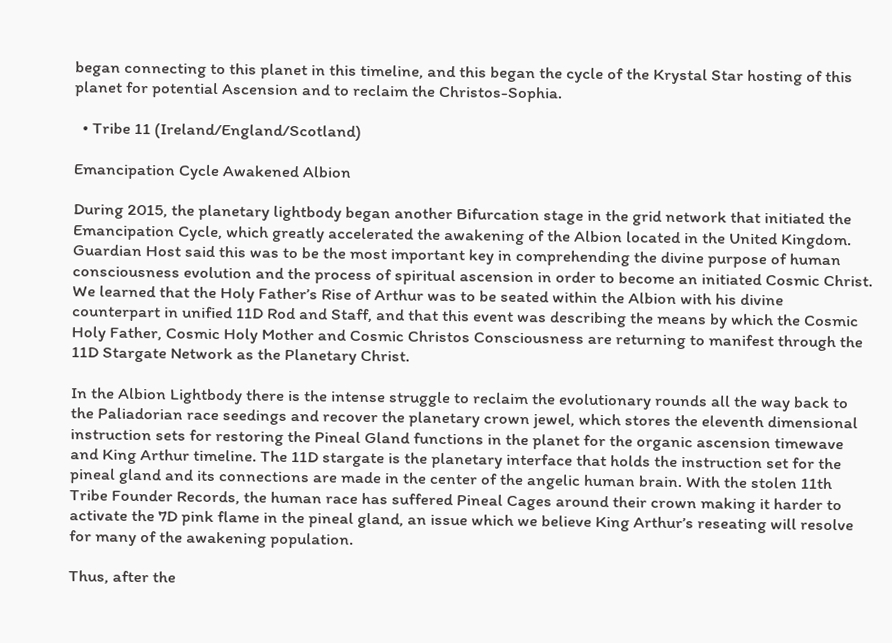began connecting to this planet in this timeline, and this began the cycle of the Krystal Star hosting of this planet for potential Ascension and to reclaim the Christos-Sophia.

  • Tribe 11 (Ireland/England/Scotland)

Emancipation Cycle Awakened Albion

During 2015, the planetary lightbody began another Bifurcation stage in the grid network that initiated the Emancipation Cycle, which greatly accelerated the awakening of the Albion located in the United Kingdom. Guardian Host said this was to be the most important key in comprehending the divine purpose of human consciousness evolution and the process of spiritual ascension in order to become an initiated Cosmic Christ. We learned that the Holy Father’s Rise of Arthur was to be seated within the Albion with his divine counterpart in unified 11D Rod and Staff, and that this event was describing the means by which the Cosmic Holy Father, Cosmic Holy Mother and Cosmic Christos Consciousness are returning to manifest through the 11D Stargate Network as the Planetary Christ.

In the Albion Lightbody there is the intense struggle to reclaim the evolutionary rounds all the way back to the Paliadorian race seedings and recover the planetary crown jewel, which stores the eleventh dimensional instruction sets for restoring the Pineal Gland functions in the planet for the organic ascension timewave and King Arthur timeline. The 11D stargate is the planetary interface that holds the instruction set for the pineal gland and its connections are made in the center of the angelic human brain. With the stolen 11th Tribe Founder Records, the human race has suffered Pineal Cages around their crown making it harder to activate the 7D pink flame in the pineal gland, an issue which we believe King Arthur’s reseating will resolve for many of the awakening population.

Thus, after the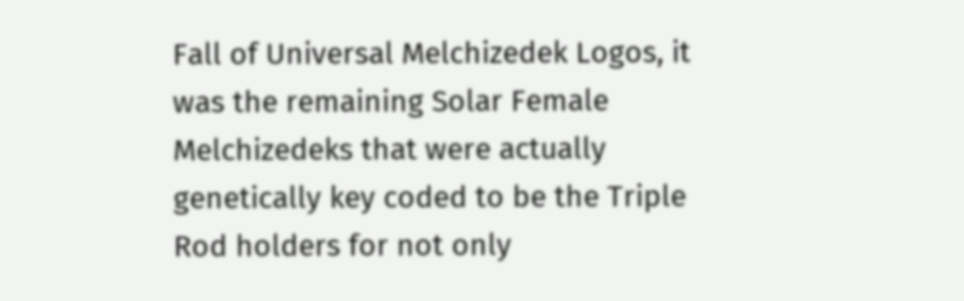Fall of Universal Melchizedek Logos, it was the remaining Solar Female Melchizedeks that were actually genetically key coded to be the Triple Rod holders for not only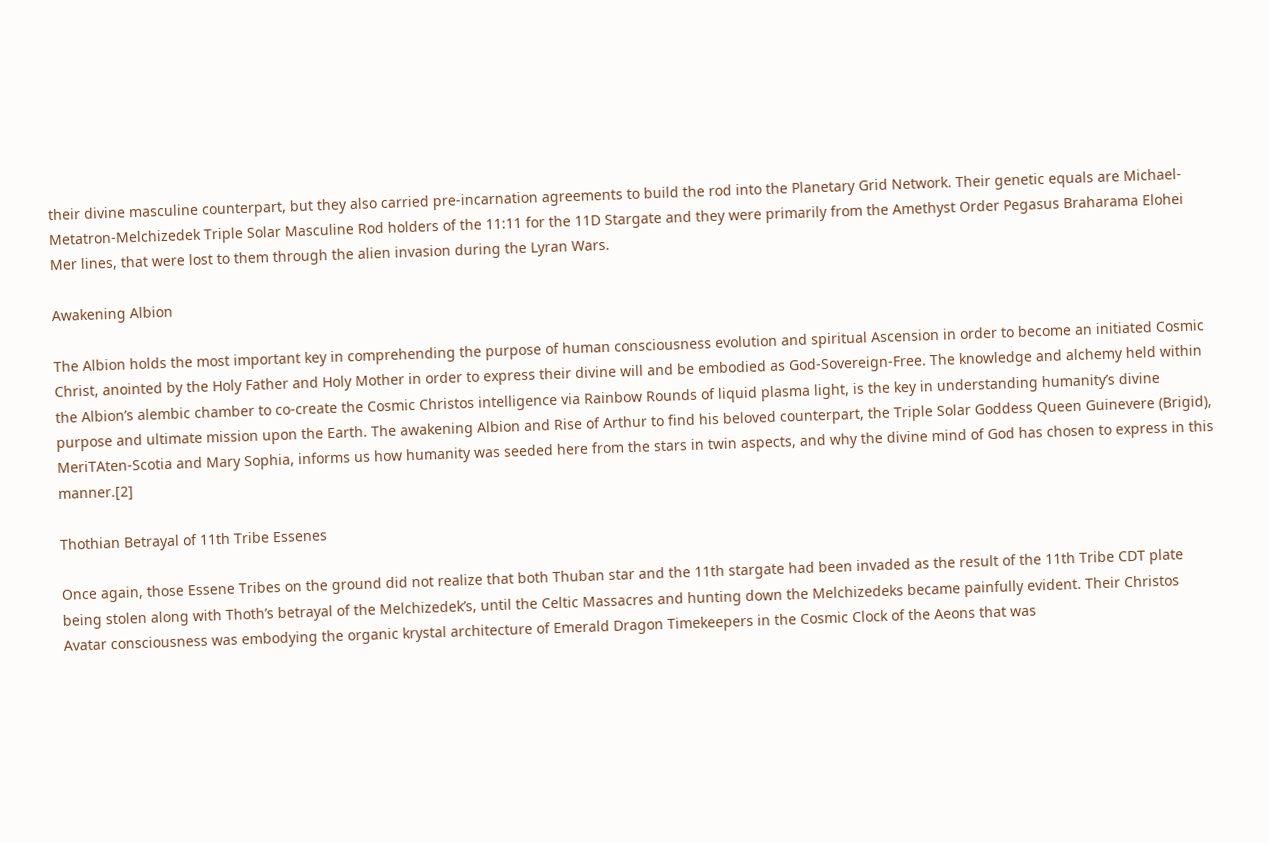their divine masculine counterpart, but they also carried pre-incarnation agreements to build the rod into the Planetary Grid Network. Their genetic equals are Michael-Metatron-Melchizedek Triple Solar Masculine Rod holders of the 11:11 for the 11D Stargate and they were primarily from the Amethyst Order Pegasus Braharama Elohei Mer lines, that were lost to them through the alien invasion during the Lyran Wars.

Awakening Albion

The Albion holds the most important key in comprehending the purpose of human consciousness evolution and spiritual Ascension in order to become an initiated Cosmic Christ, anointed by the Holy Father and Holy Mother in order to express their divine will and be embodied as God-Sovereign-Free. The knowledge and alchemy held within the Albion’s alembic chamber to co-create the Cosmic Christos intelligence via Rainbow Rounds of liquid plasma light, is the key in understanding humanity’s divine purpose and ultimate mission upon the Earth. The awakening Albion and Rise of Arthur to find his beloved counterpart, the Triple Solar Goddess Queen Guinevere (Brigid), MeriTAten-Scotia and Mary Sophia, informs us how humanity was seeded here from the stars in twin aspects, and why the divine mind of God has chosen to express in this manner.[2]

Thothian Betrayal of 11th Tribe Essenes

Once again, those Essene Tribes on the ground did not realize that both Thuban star and the 11th stargate had been invaded as the result of the 11th Tribe CDT plate being stolen along with Thoth’s betrayal of the Melchizedek’s, until the Celtic Massacres and hunting down the Melchizedeks became painfully evident. Their Christos Avatar consciousness was embodying the organic krystal architecture of Emerald Dragon Timekeepers in the Cosmic Clock of the Aeons that was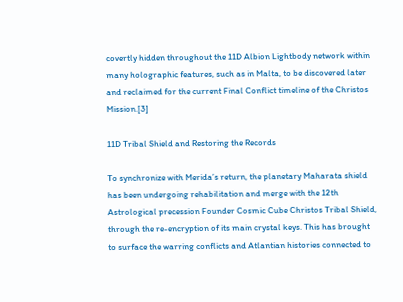covertly hidden throughout the 11D Albion Lightbody network within many holographic features, such as in Malta, to be discovered later and reclaimed for the current Final Conflict timeline of the Christos Mission.[3]

11D Tribal Shield and Restoring the Records

To synchronize with Merida’s return, the planetary Maharata shield has been undergoing rehabilitation and merge with the 12th Astrological precession Founder Cosmic Cube Christos Tribal Shield, through the re-encryption of its main crystal keys. This has brought to surface the warring conflicts and Atlantian histories connected to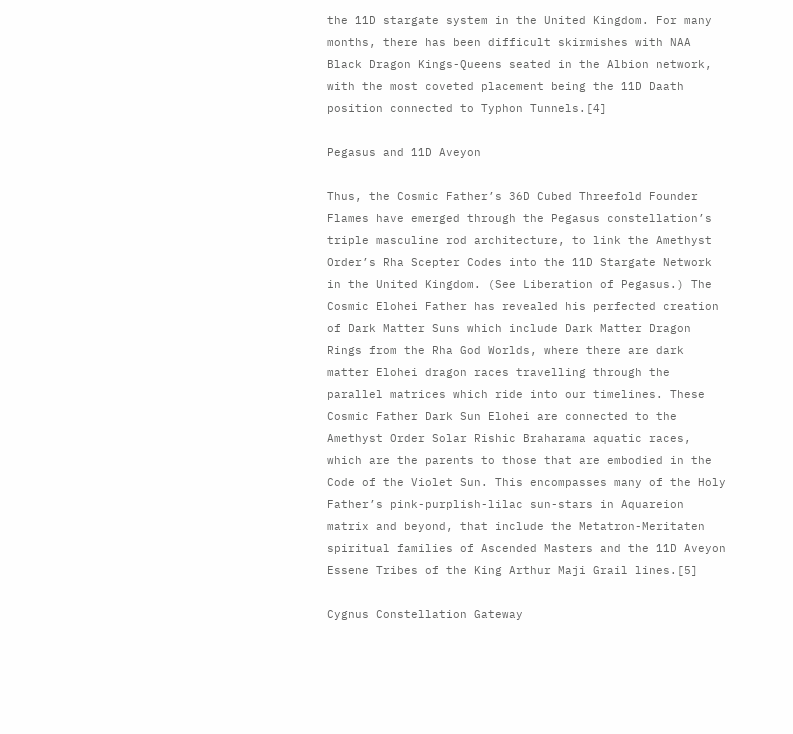the 11D stargate system in the United Kingdom. For many months, there has been difficult skirmishes with NAA Black Dragon Kings-Queens seated in the Albion network, with the most coveted placement being the 11D Daath position connected to Typhon Tunnels.[4]

Pegasus and 11D Aveyon

Thus, the Cosmic Father’s 36D Cubed Threefold Founder Flames have emerged through the Pegasus constellation’s triple masculine rod architecture, to link the Amethyst Order’s Rha Scepter Codes into the 11D Stargate Network in the United Kingdom. (See Liberation of Pegasus.) The Cosmic Elohei Father has revealed his perfected creation of Dark Matter Suns which include Dark Matter Dragon Rings from the Rha God Worlds, where there are dark matter Elohei dragon races travelling through the parallel matrices which ride into our timelines. These Cosmic Father Dark Sun Elohei are connected to the Amethyst Order Solar Rishic Braharama aquatic races, which are the parents to those that are embodied in the Code of the Violet Sun. This encompasses many of the Holy Father’s pink-purplish-lilac sun-stars in Aquareion matrix and beyond, that include the Metatron-Meritaten spiritual families of Ascended Masters and the 11D Aveyon Essene Tribes of the King Arthur Maji Grail lines.[5]

Cygnus Constellation Gateway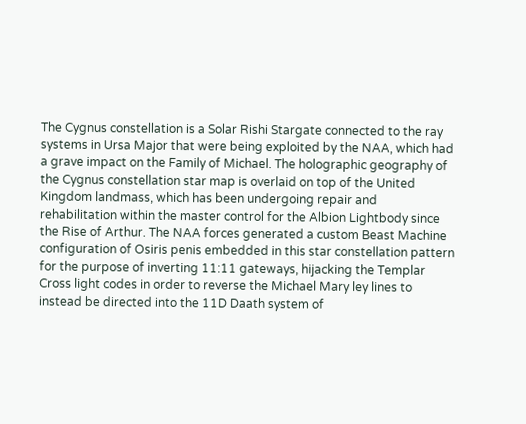The Cygnus constellation is a Solar Rishi Stargate connected to the ray systems in Ursa Major that were being exploited by the NAA, which had a grave impact on the Family of Michael. The holographic geography of the Cygnus constellation star map is overlaid on top of the United Kingdom landmass, which has been undergoing repair and rehabilitation within the master control for the Albion Lightbody since the Rise of Arthur. The NAA forces generated a custom Beast Machine configuration of Osiris penis embedded in this star constellation pattern for the purpose of inverting 11:11 gateways, hijacking the Templar Cross light codes in order to reverse the Michael Mary ley lines to instead be directed into the 11D Daath system of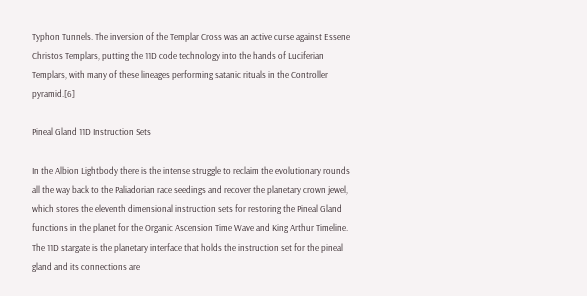Typhon Tunnels. The inversion of the Templar Cross was an active curse against Essene Christos Templars, putting the 11D code technology into the hands of Luciferian Templars, with many of these lineages performing satanic rituals in the Controller pyramid.[6]

Pineal Gland 11D Instruction Sets

In the Albion Lightbody there is the intense struggle to reclaim the evolutionary rounds all the way back to the Paliadorian race seedings and recover the planetary crown jewel, which stores the eleventh dimensional instruction sets for restoring the Pineal Gland functions in the planet for the Organic Ascension Time Wave and King Arthur Timeline. The 11D stargate is the planetary interface that holds the instruction set for the pineal gland and its connections are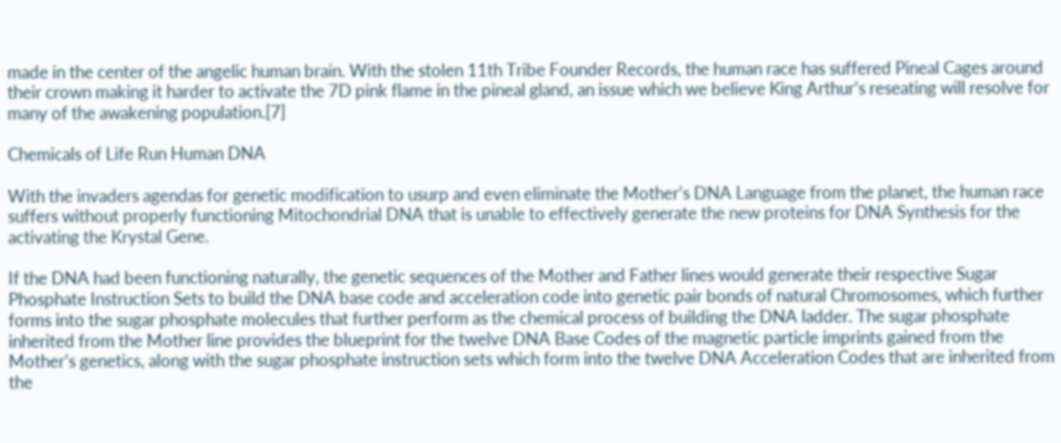made in the center of the angelic human brain. With the stolen 11th Tribe Founder Records, the human race has suffered Pineal Cages around their crown making it harder to activate the 7D pink flame in the pineal gland, an issue which we believe King Arthur’s reseating will resolve for many of the awakening population.[7]

Chemicals of Life Run Human DNA

With the invaders agendas for genetic modification to usurp and even eliminate the Mother’s DNA Language from the planet, the human race suffers without properly functioning Mitochondrial DNA that is unable to effectively generate the new proteins for DNA Synthesis for the activating the Krystal Gene.

If the DNA had been functioning naturally, the genetic sequences of the Mother and Father lines would generate their respective Sugar Phosphate Instruction Sets to build the DNA base code and acceleration code into genetic pair bonds of natural Chromosomes, which further forms into the sugar phosphate molecules that further perform as the chemical process of building the DNA ladder. The sugar phosphate inherited from the Mother line provides the blueprint for the twelve DNA Base Codes of the magnetic particle imprints gained from the Mother’s genetics, along with the sugar phosphate instruction sets which form into the twelve DNA Acceleration Codes that are inherited from the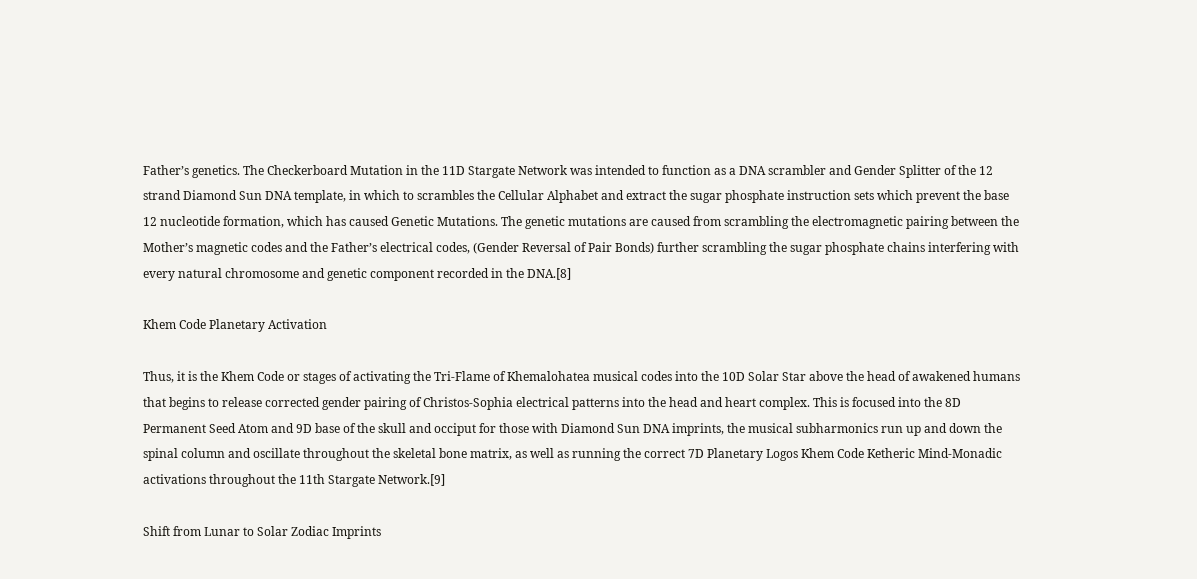Father’s genetics. The Checkerboard Mutation in the 11D Stargate Network was intended to function as a DNA scrambler and Gender Splitter of the 12 strand Diamond Sun DNA template, in which to scrambles the Cellular Alphabet and extract the sugar phosphate instruction sets which prevent the base 12 nucleotide formation, which has caused Genetic Mutations. The genetic mutations are caused from scrambling the electromagnetic pairing between the Mother’s magnetic codes and the Father’s electrical codes, (Gender Reversal of Pair Bonds) further scrambling the sugar phosphate chains interfering with every natural chromosome and genetic component recorded in the DNA.[8]

Khem Code Planetary Activation

Thus, it is the Khem Code or stages of activating the Tri-Flame of Khemalohatea musical codes into the 10D Solar Star above the head of awakened humans that begins to release corrected gender pairing of Christos-Sophia electrical patterns into the head and heart complex. This is focused into the 8D Permanent Seed Atom and 9D base of the skull and occiput for those with Diamond Sun DNA imprints, the musical subharmonics run up and down the spinal column and oscillate throughout the skeletal bone matrix, as well as running the correct 7D Planetary Logos Khem Code Ketheric Mind-Monadic activations throughout the 11th Stargate Network.[9]

Shift from Lunar to Solar Zodiac Imprints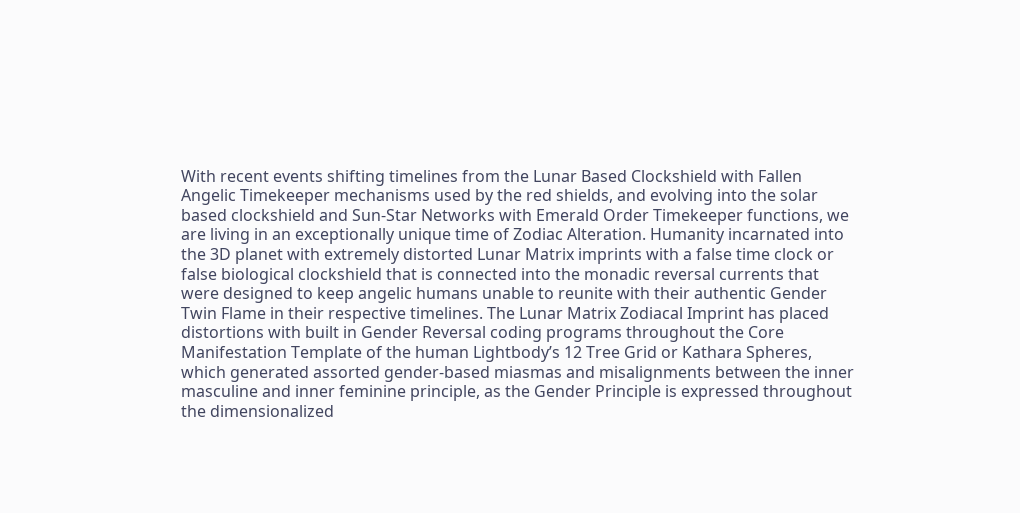With recent events shifting timelines from the Lunar Based Clockshield with Fallen Angelic Timekeeper mechanisms used by the red shields, and evolving into the solar based clockshield and Sun-Star Networks with Emerald Order Timekeeper functions, we are living in an exceptionally unique time of Zodiac Alteration. Humanity incarnated into the 3D planet with extremely distorted Lunar Matrix imprints with a false time clock or false biological clockshield that is connected into the monadic reversal currents that were designed to keep angelic humans unable to reunite with their authentic Gender Twin Flame in their respective timelines. The Lunar Matrix Zodiacal Imprint has placed distortions with built in Gender Reversal coding programs throughout the Core Manifestation Template of the human Lightbody’s 12 Tree Grid or Kathara Spheres, which generated assorted gender-based miasmas and misalignments between the inner masculine and inner feminine principle, as the Gender Principle is expressed throughout the dimensionalized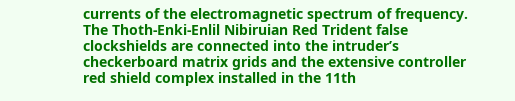currents of the electromagnetic spectrum of frequency. The Thoth-Enki-Enlil Nibiruian Red Trident false clockshields are connected into the intruder’s checkerboard matrix grids and the extensive controller red shield complex installed in the 11th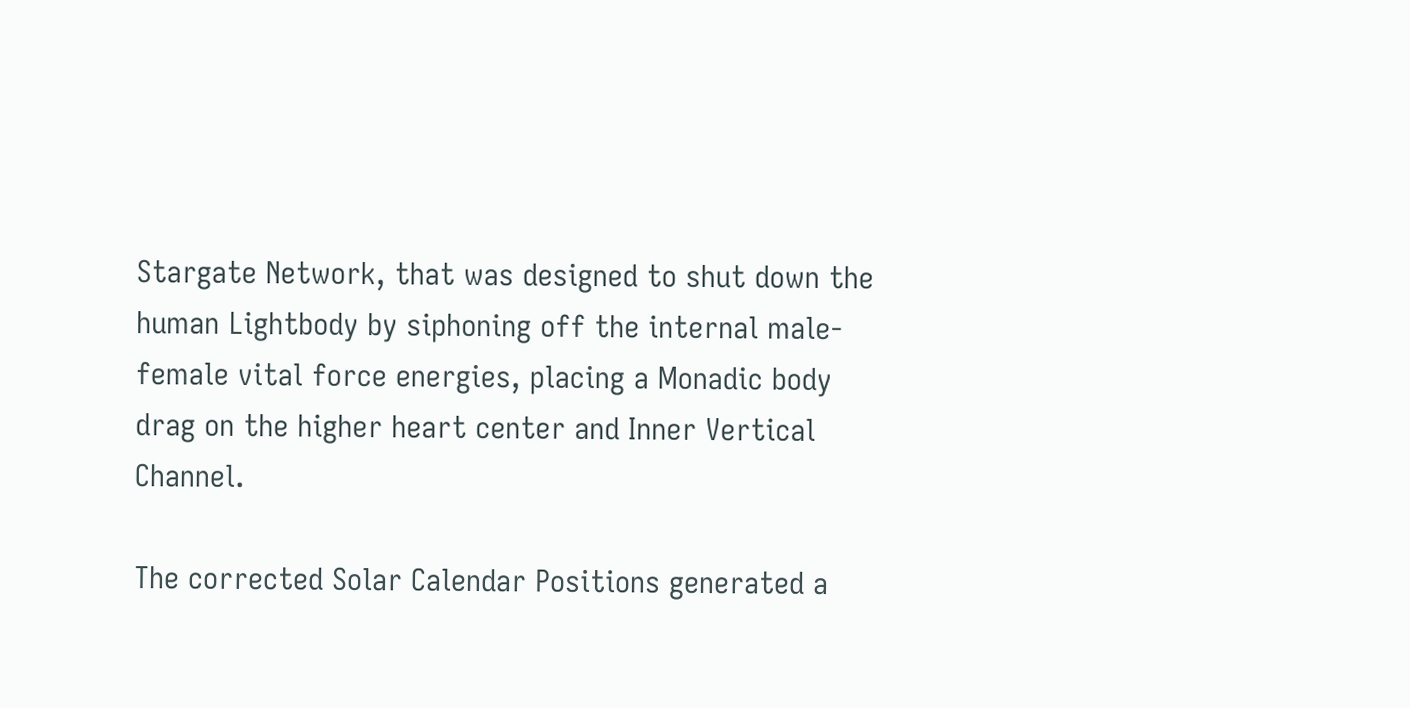Stargate Network, that was designed to shut down the human Lightbody by siphoning off the internal male-female vital force energies, placing a Monadic body drag on the higher heart center and Inner Vertical Channel.

The corrected Solar Calendar Positions generated a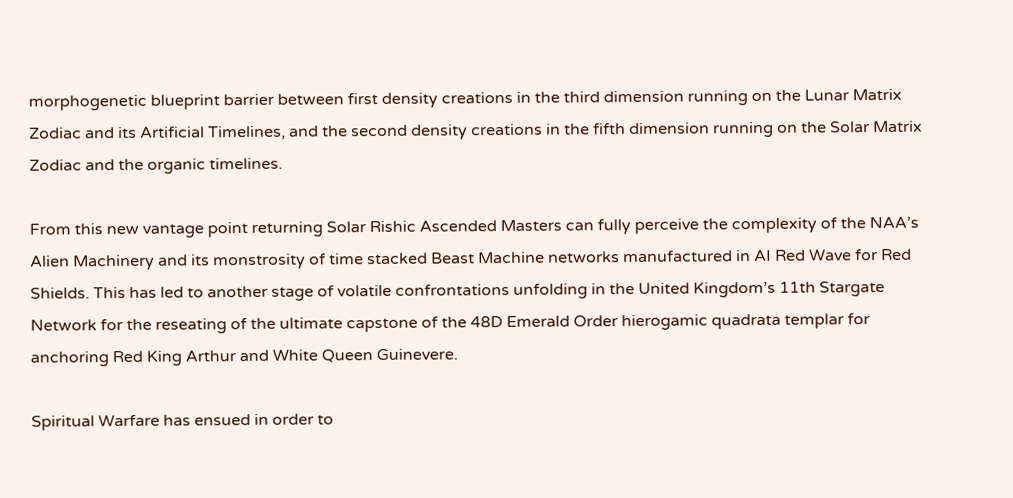morphogenetic blueprint barrier between first density creations in the third dimension running on the Lunar Matrix Zodiac and its Artificial Timelines, and the second density creations in the fifth dimension running on the Solar Matrix Zodiac and the organic timelines.

From this new vantage point returning Solar Rishic Ascended Masters can fully perceive the complexity of the NAA’s Alien Machinery and its monstrosity of time stacked Beast Machine networks manufactured in AI Red Wave for Red Shields. This has led to another stage of volatile confrontations unfolding in the United Kingdom’s 11th Stargate Network for the reseating of the ultimate capstone of the 48D Emerald Order hierogamic quadrata templar for anchoring Red King Arthur and White Queen Guinevere.

Spiritual Warfare has ensued in order to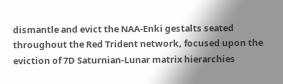dismantle and evict the NAA-Enki gestalts seated throughout the Red Trident network, focused upon the eviction of 7D Saturnian-Lunar matrix hierarchies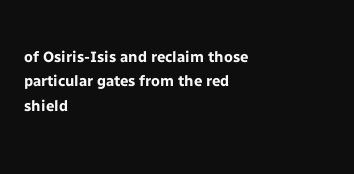of Osiris-Isis and reclaim those particular gates from the red shield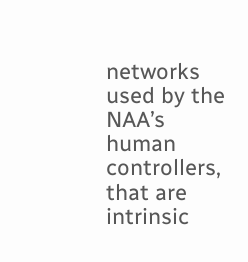networks used by the NAA’s human controllers, that are intrinsic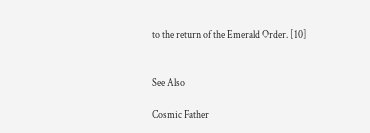to the return of the Emerald Order. [10]


See Also

Cosmic Father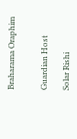Braharama Oraphim


Guardian Host

Solar Rishi